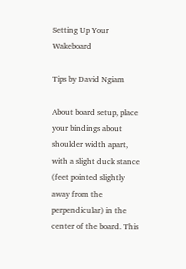Setting Up Your Wakeboard

Tips by David Ngiam

About board setup, place your bindings about shoulder width apart, with a slight duck stance (feet pointed slightly away from the perpendicular) in the center of the board. This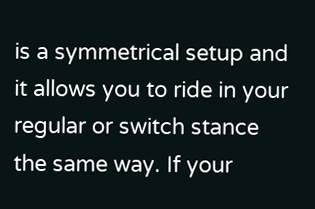is a symmetrical setup and it allows you to ride in your regular or switch stance the same way. If your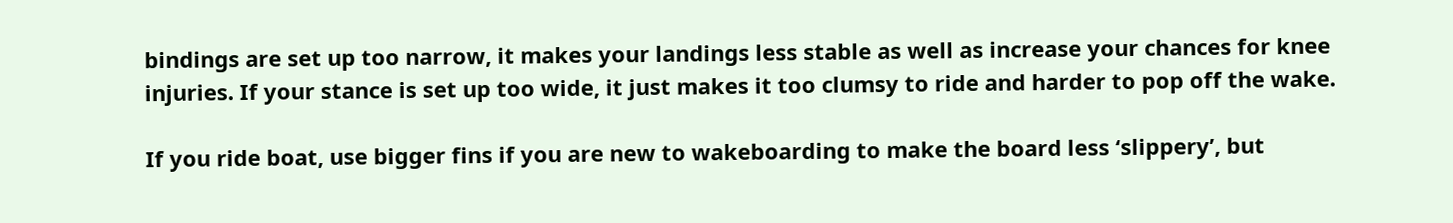bindings are set up too narrow, it makes your landings less stable as well as increase your chances for knee injuries. If your stance is set up too wide, it just makes it too clumsy to ride and harder to pop off the wake.

If you ride boat, use bigger fins if you are new to wakeboarding to make the board less ‘slippery’, but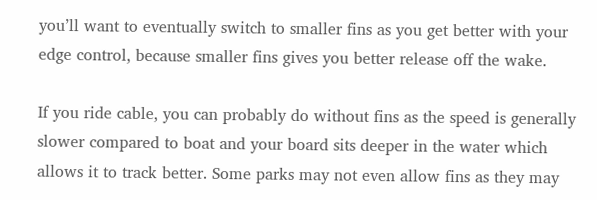you’ll want to eventually switch to smaller fins as you get better with your edge control, because smaller fins gives you better release off the wake.

If you ride cable, you can probably do without fins as the speed is generally slower compared to boat and your board sits deeper in the water which allows it to track better. Some parks may not even allow fins as they may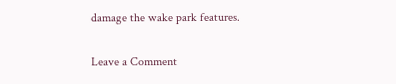damage the wake park features.

Leave a Comment